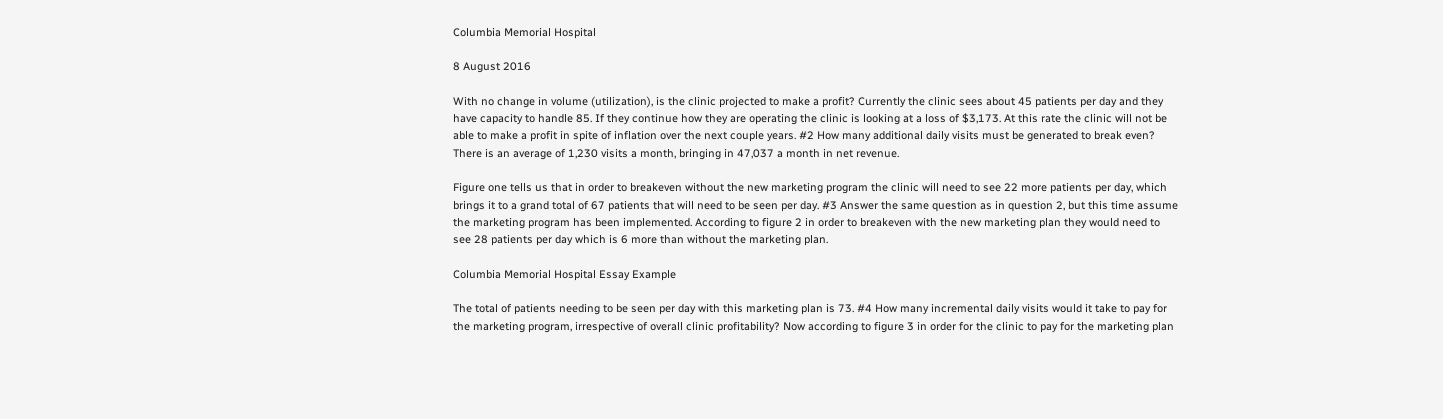Columbia Memorial Hospital

8 August 2016

With no change in volume (utilization), is the clinic projected to make a profit? Currently the clinic sees about 45 patients per day and they have capacity to handle 85. If they continue how they are operating the clinic is looking at a loss of $3,173. At this rate the clinic will not be able to make a profit in spite of inflation over the next couple years. #2 How many additional daily visits must be generated to break even? There is an average of 1,230 visits a month, bringing in 47,037 a month in net revenue.

Figure one tells us that in order to breakeven without the new marketing program the clinic will need to see 22 more patients per day, which brings it to a grand total of 67 patients that will need to be seen per day. #3 Answer the same question as in question 2, but this time assume the marketing program has been implemented. According to figure 2 in order to breakeven with the new marketing plan they would need to see 28 patients per day which is 6 more than without the marketing plan.

Columbia Memorial Hospital Essay Example

The total of patients needing to be seen per day with this marketing plan is 73. #4 How many incremental daily visits would it take to pay for the marketing program, irrespective of overall clinic profitability? Now according to figure 3 in order for the clinic to pay for the marketing plan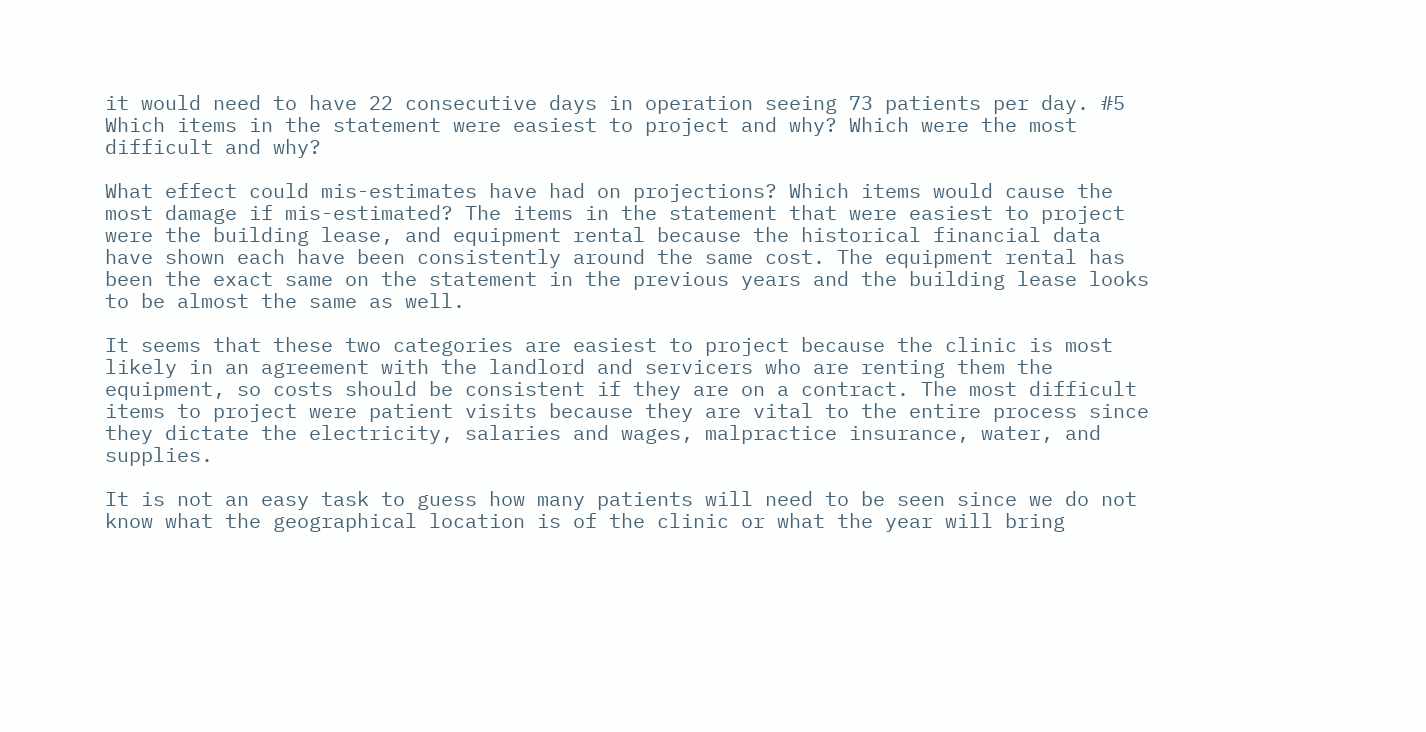it would need to have 22 consecutive days in operation seeing 73 patients per day. #5 Which items in the statement were easiest to project and why? Which were the most difficult and why?

What effect could mis-estimates have had on projections? Which items would cause the most damage if mis-estimated? The items in the statement that were easiest to project were the building lease, and equipment rental because the historical financial data have shown each have been consistently around the same cost. The equipment rental has been the exact same on the statement in the previous years and the building lease looks to be almost the same as well.

It seems that these two categories are easiest to project because the clinic is most likely in an agreement with the landlord and servicers who are renting them the equipment, so costs should be consistent if they are on a contract. The most difficult items to project were patient visits because they are vital to the entire process since they dictate the electricity, salaries and wages, malpractice insurance, water, and supplies.

It is not an easy task to guess how many patients will need to be seen since we do not know what the geographical location is of the clinic or what the year will bring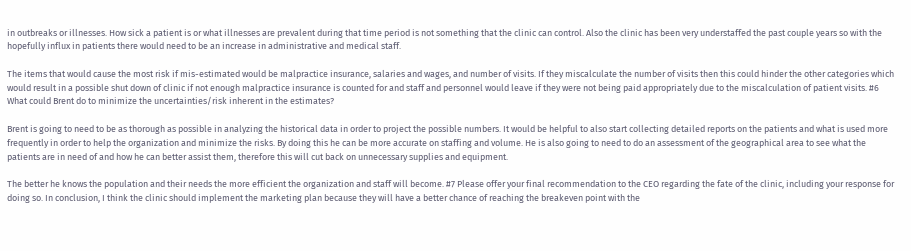in outbreaks or illnesses. How sick a patient is or what illnesses are prevalent during that time period is not something that the clinic can control. Also the clinic has been very understaffed the past couple years so with the hopefully influx in patients there would need to be an increase in administrative and medical staff.

The items that would cause the most risk if mis-estimated would be malpractice insurance, salaries and wages, and number of visits. If they miscalculate the number of visits then this could hinder the other categories which would result in a possible shut down of clinic if not enough malpractice insurance is counted for and staff and personnel would leave if they were not being paid appropriately due to the miscalculation of patient visits. #6 What could Brent do to minimize the uncertainties/risk inherent in the estimates?

Brent is going to need to be as thorough as possible in analyzing the historical data in order to project the possible numbers. It would be helpful to also start collecting detailed reports on the patients and what is used more frequently in order to help the organization and minimize the risks. By doing this he can be more accurate on staffing and volume. He is also going to need to do an assessment of the geographical area to see what the patients are in need of and how he can better assist them, therefore this will cut back on unnecessary supplies and equipment.

The better he knows the population and their needs the more efficient the organization and staff will become. #7 Please offer your final recommendation to the CEO regarding the fate of the clinic, including your response for doing so. In conclusion, I think the clinic should implement the marketing plan because they will have a better chance of reaching the breakeven point with the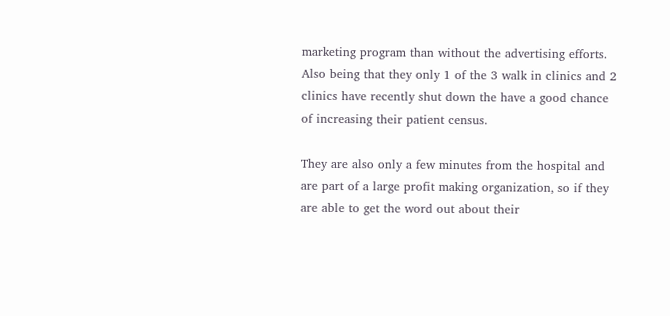marketing program than without the advertising efforts. Also being that they only 1 of the 3 walk in clinics and 2 clinics have recently shut down the have a good chance of increasing their patient census.

They are also only a few minutes from the hospital and are part of a large profit making organization, so if they are able to get the word out about their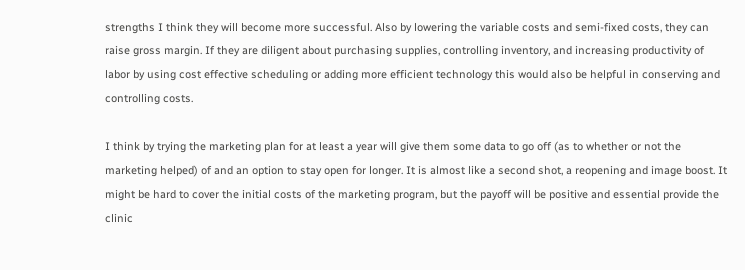strengths I think they will become more successful. Also by lowering the variable costs and semi-fixed costs, they can raise gross margin. If they are diligent about purchasing supplies, controlling inventory, and increasing productivity of labor by using cost effective scheduling or adding more efficient technology this would also be helpful in conserving and controlling costs.

I think by trying the marketing plan for at least a year will give them some data to go off (as to whether or not the marketing helped) of and an option to stay open for longer. It is almost like a second shot, a reopening and image boost. It might be hard to cover the initial costs of the marketing program, but the payoff will be positive and essential provide the clinic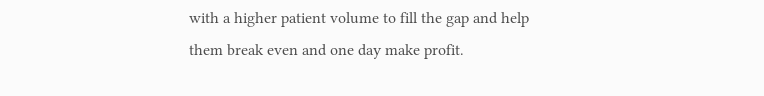with a higher patient volume to fill the gap and help them break even and one day make profit.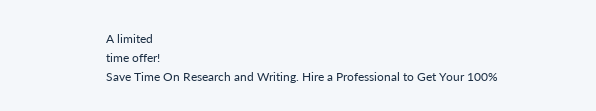A limited
time offer!
Save Time On Research and Writing. Hire a Professional to Get Your 100%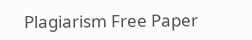Plagiarism Free Paper